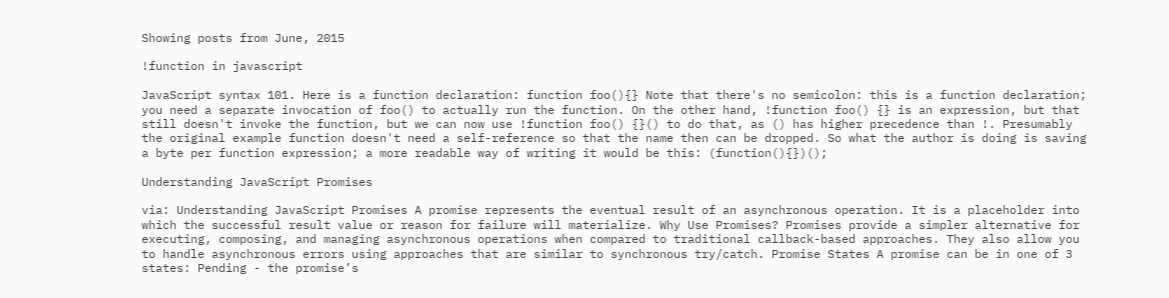Showing posts from June, 2015

!function in javascript

JavaScript syntax 101. Here is a function declaration: function foo(){} Note that there's no semicolon: this is a function declaration; you need a separate invocation of foo() to actually run the function. On the other hand, !function foo() {} is an expression, but that still doesn't invoke the function, but we can now use !function foo() {}() to do that, as () has higher precedence than !. Presumably the original example function doesn't need a self-reference so that the name then can be dropped. So what the author is doing is saving a byte per function expression; a more readable way of writing it would be this: (function(){})();

Understanding JavaScript Promises

via: Understanding JavaScript Promises A promise represents the eventual result of an asynchronous operation. It is a placeholder into which the successful result value or reason for failure will materialize. Why Use Promises? Promises provide a simpler alternative for executing, composing, and managing asynchronous operations when compared to traditional callback-based approaches. They also allow you to handle asynchronous errors using approaches that are similar to synchronous try/catch. Promise States A promise can be in one of 3 states: Pending - the promise’s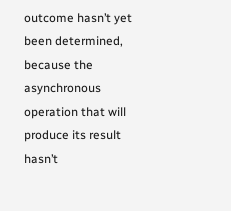outcome hasn’t yet been determined, because the asynchronous operation that will produce its result hasn’t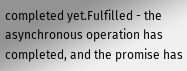completed yet.Fulfilled - the asynchronous operation has completed, and the promise has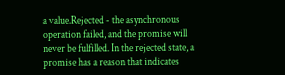a value.Rejected - the asynchronous operation failed, and the promise will never be fulfilled. In the rejected state, a promise has a reason that indicates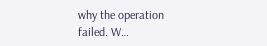why the operation failed. W…